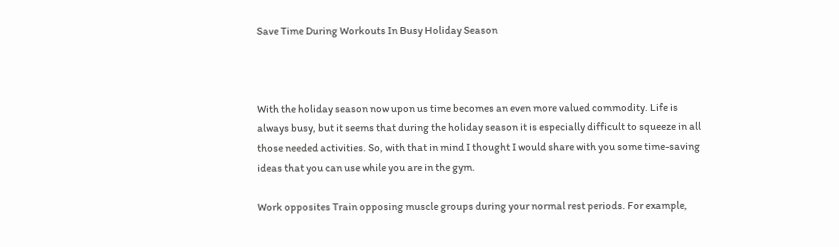Save Time During Workouts In Busy Holiday Season



With the holiday season now upon us time becomes an even more valued commodity. Life is always busy, but it seems that during the holiday season it is especially difficult to squeeze in all those needed activities. So, with that in mind I thought I would share with you some time-saving ideas that you can use while you are in the gym.

Work opposites Train opposing muscle groups during your normal rest periods. For example,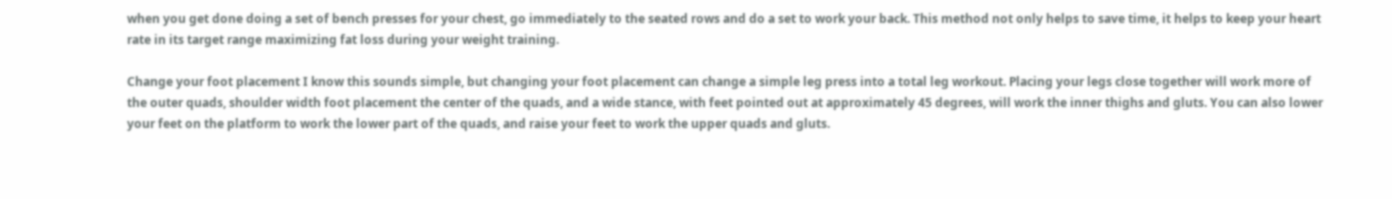when you get done doing a set of bench presses for your chest, go immediately to the seated rows and do a set to work your back. This method not only helps to save time, it helps to keep your heart rate in its target range maximizing fat loss during your weight training.

Change your foot placement I know this sounds simple, but changing your foot placement can change a simple leg press into a total leg workout. Placing your legs close together will work more of the outer quads, shoulder width foot placement the center of the quads, and a wide stance, with feet pointed out at approximately 45 degrees, will work the inner thighs and gluts. You can also lower your feet on the platform to work the lower part of the quads, and raise your feet to work the upper quads and gluts.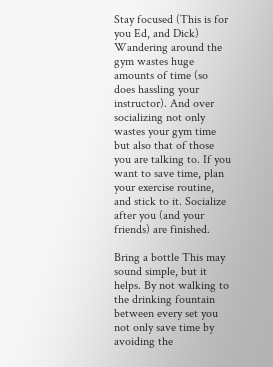Stay focused (This is for you Ed, and Dick) Wandering around the gym wastes huge amounts of time (so does hassling your instructor). And over socializing not only wastes your gym time but also that of those you are talking to. If you want to save time, plan your exercise routine, and stick to it. Socialize after you (and your friends) are finished.

Bring a bottle This may sound simple, but it helps. By not walking to the drinking fountain between every set you not only save time by avoiding the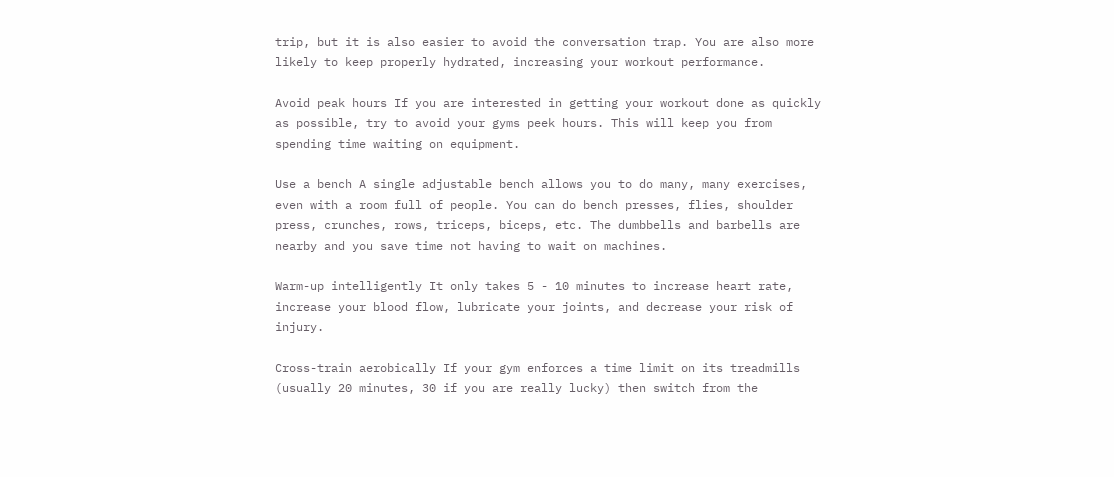trip, but it is also easier to avoid the conversation trap. You are also more likely to keep properly hydrated, increasing your workout performance.

Avoid peak hours If you are interested in getting your workout done as quickly as possible, try to avoid your gyms peek hours. This will keep you from spending time waiting on equipment.

Use a bench A single adjustable bench allows you to do many, many exercises, even with a room full of people. You can do bench presses, flies, shoulder press, crunches, rows, triceps, biceps, etc. The dumbbells and barbells are nearby and you save time not having to wait on machines.

Warm-up intelligently It only takes 5 - 10 minutes to increase heart rate, increase your blood flow, lubricate your joints, and decrease your risk of injury.

Cross-train aerobically If your gym enforces a time limit on its treadmills (usually 20 minutes, 30 if you are really lucky) then switch from the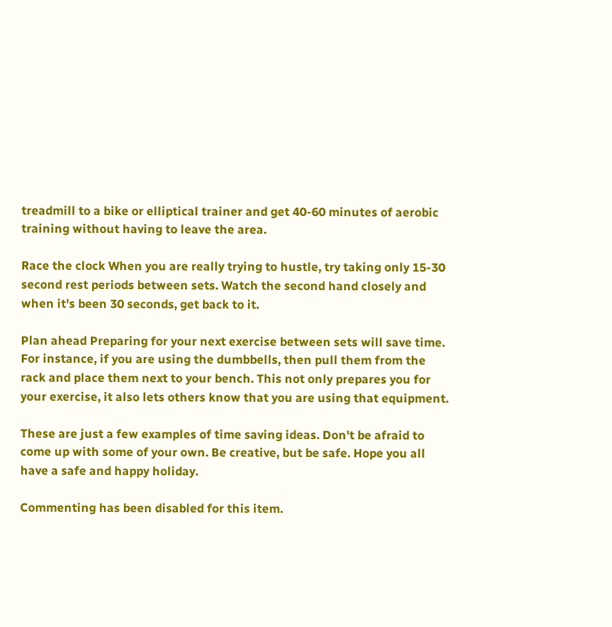treadmill to a bike or elliptical trainer and get 40-60 minutes of aerobic training without having to leave the area.

Race the clock When you are really trying to hustle, try taking only 15-30 second rest periods between sets. Watch the second hand closely and when it's been 30 seconds, get back to it.

Plan ahead Preparing for your next exercise between sets will save time. For instance, if you are using the dumbbells, then pull them from the rack and place them next to your bench. This not only prepares you for your exercise, it also lets others know that you are using that equipment.

These are just a few examples of time saving ideas. Don't be afraid to come up with some of your own. Be creative, but be safe. Hope you all have a safe and happy holiday.

Commenting has been disabled for this item.